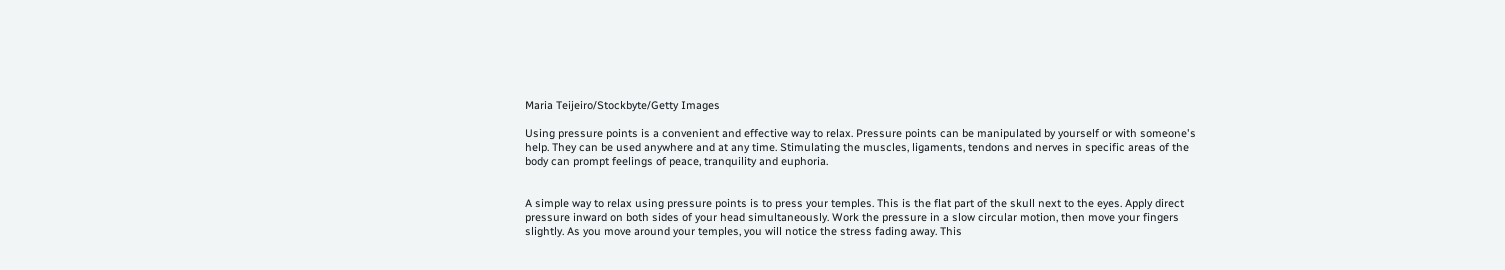Maria Teijeiro/Stockbyte/Getty Images

Using pressure points is a convenient and effective way to relax. Pressure points can be manipulated by yourself or with someone's help. They can be used anywhere and at any time. Stimulating the muscles, ligaments, tendons and nerves in specific areas of the body can prompt feelings of peace, tranquility and euphoria.


A simple way to relax using pressure points is to press your temples. This is the flat part of the skull next to the eyes. Apply direct pressure inward on both sides of your head simultaneously. Work the pressure in a slow circular motion, then move your fingers slightly. As you move around your temples, you will notice the stress fading away. This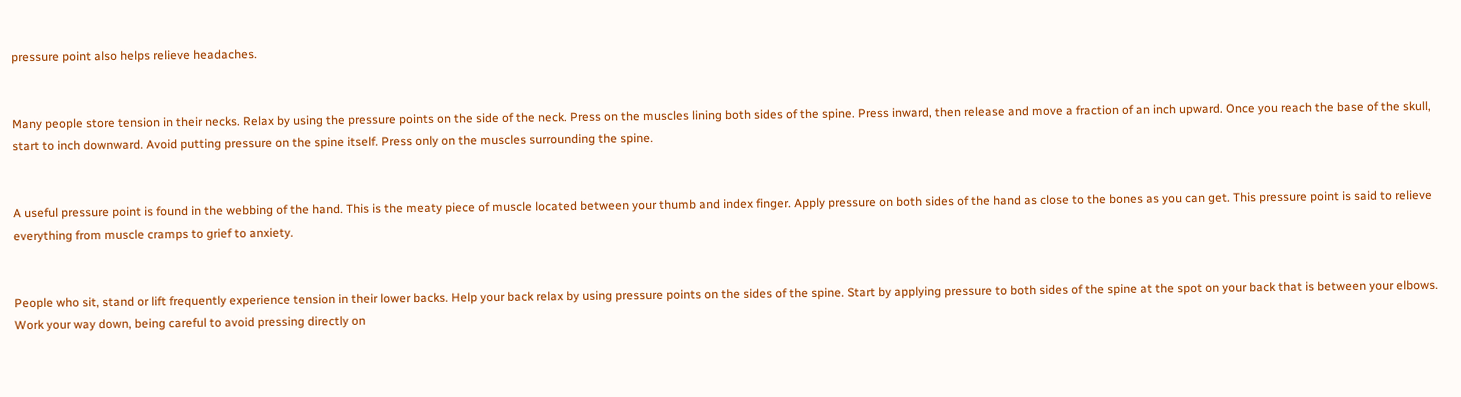pressure point also helps relieve headaches.


Many people store tension in their necks. Relax by using the pressure points on the side of the neck. Press on the muscles lining both sides of the spine. Press inward, then release and move a fraction of an inch upward. Once you reach the base of the skull, start to inch downward. Avoid putting pressure on the spine itself. Press only on the muscles surrounding the spine.


A useful pressure point is found in the webbing of the hand. This is the meaty piece of muscle located between your thumb and index finger. Apply pressure on both sides of the hand as close to the bones as you can get. This pressure point is said to relieve everything from muscle cramps to grief to anxiety.


People who sit, stand or lift frequently experience tension in their lower backs. Help your back relax by using pressure points on the sides of the spine. Start by applying pressure to both sides of the spine at the spot on your back that is between your elbows. Work your way down, being careful to avoid pressing directly on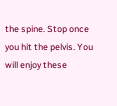the spine. Stop once you hit the pelvis. You will enjoy these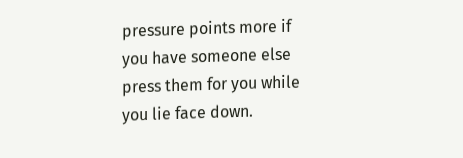pressure points more if you have someone else press them for you while you lie face down.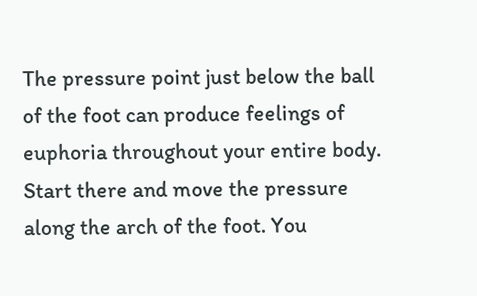The pressure point just below the ball of the foot can produce feelings of euphoria throughout your entire body. Start there and move the pressure along the arch of the foot. You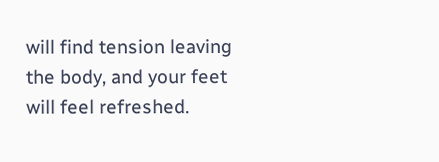will find tension leaving the body, and your feet will feel refreshed.